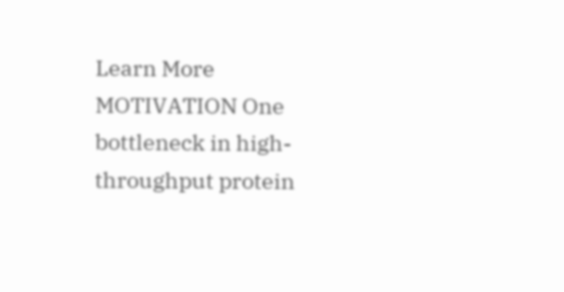Learn More
MOTIVATION One bottleneck in high-throughput protein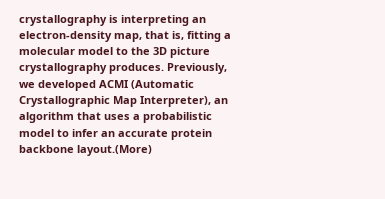crystallography is interpreting an electron-density map, that is, fitting a molecular model to the 3D picture crystallography produces. Previously, we developed ACMI (Automatic Crystallographic Map Interpreter), an algorithm that uses a probabilistic model to infer an accurate protein backbone layout.(More)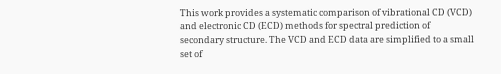This work provides a systematic comparison of vibrational CD (VCD) and electronic CD (ECD) methods for spectral prediction of secondary structure. The VCD and ECD data are simplified to a small set of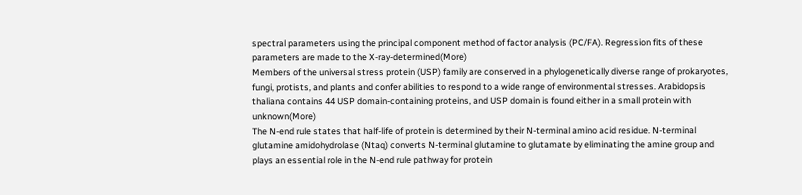spectral parameters using the principal component method of factor analysis (PC/FA). Regression fits of these parameters are made to the X-ray-determined(More)
Members of the universal stress protein (USP) family are conserved in a phylogenetically diverse range of prokaryotes, fungi, protists, and plants and confer abilities to respond to a wide range of environmental stresses. Arabidopsis thaliana contains 44 USP domain-containing proteins, and USP domain is found either in a small protein with unknown(More)
The N-end rule states that half-life of protein is determined by their N-terminal amino acid residue. N-terminal glutamine amidohydrolase (Ntaq) converts N-terminal glutamine to glutamate by eliminating the amine group and plays an essential role in the N-end rule pathway for protein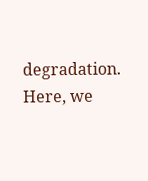degradation. Here, we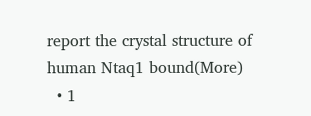report the crystal structure of human Ntaq1 bound(More)
  • 1